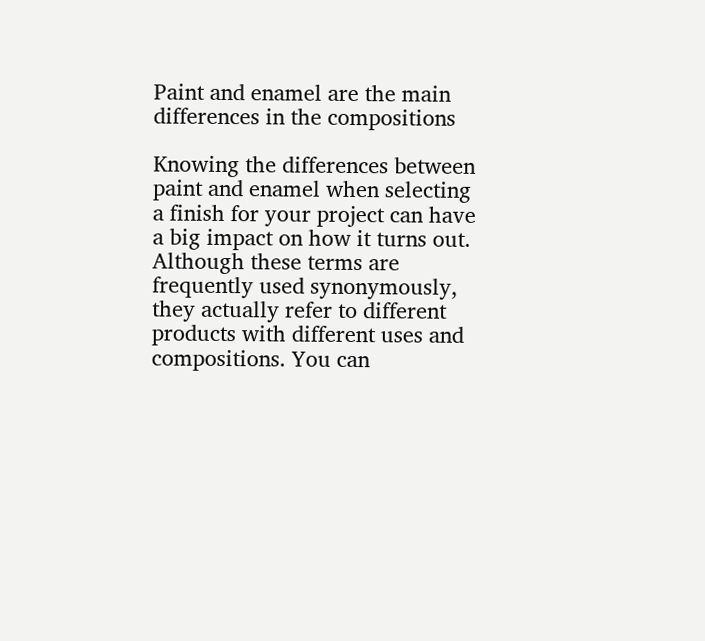Paint and enamel are the main differences in the compositions

Knowing the differences between paint and enamel when selecting a finish for your project can have a big impact on how it turns out. Although these terms are frequently used synonymously, they actually refer to different products with different uses and compositions. You can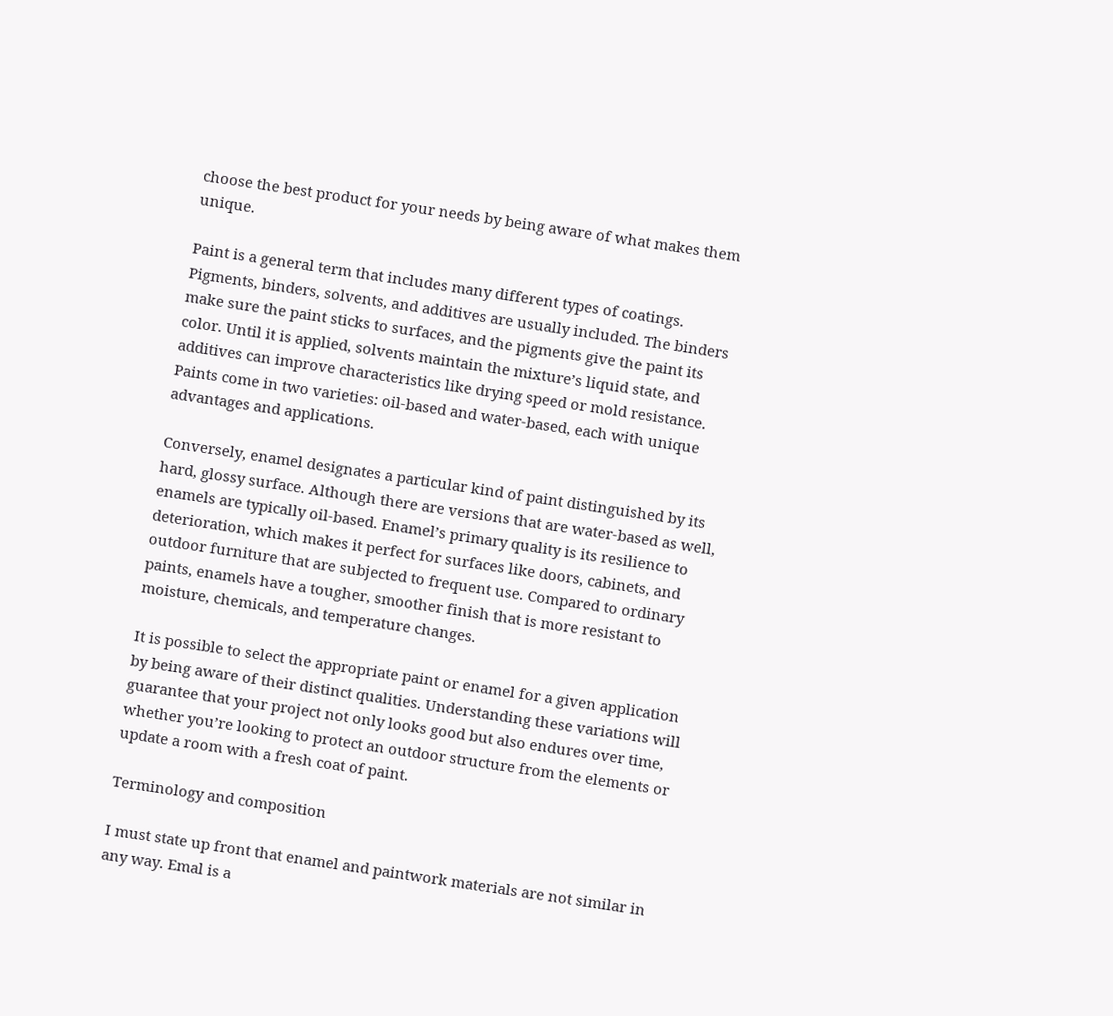choose the best product for your needs by being aware of what makes them unique.

Paint is a general term that includes many different types of coatings. Pigments, binders, solvents, and additives are usually included. The binders make sure the paint sticks to surfaces, and the pigments give the paint its color. Until it is applied, solvents maintain the mixture’s liquid state, and additives can improve characteristics like drying speed or mold resistance. Paints come in two varieties: oil-based and water-based, each with unique advantages and applications.

Conversely, enamel designates a particular kind of paint distinguished by its hard, glossy surface. Although there are versions that are water-based as well, enamels are typically oil-based. Enamel’s primary quality is its resilience to deterioration, which makes it perfect for surfaces like doors, cabinets, and outdoor furniture that are subjected to frequent use. Compared to ordinary paints, enamels have a tougher, smoother finish that is more resistant to moisture, chemicals, and temperature changes.

It is possible to select the appropriate paint or enamel for a given application by being aware of their distinct qualities. Understanding these variations will guarantee that your project not only looks good but also endures over time, whether you’re looking to protect an outdoor structure from the elements or update a room with a fresh coat of paint.

Terminology and composition

I must state up front that enamel and paintwork materials are not similar in any way. Emal is a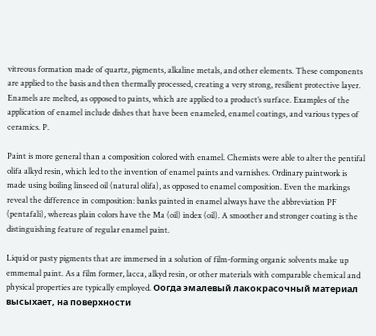vitreous formation made of quartz, pigments, alkaline metals, and other elements. These components are applied to the basis and then thermally processed, creating a very strong, resilient protective layer. Enamels are melted, as opposed to paints, which are applied to a product’s surface. Examples of the application of enamel include dishes that have been enameled, enamel coatings, and various types of ceramics. P.

Paint is more general than a composition colored with enamel. Chemists were able to alter the pentifal olifa alkyd resin, which led to the invention of enamel paints and varnishes. Ordinary paintwork is made using boiling linseed oil (natural olifa), as opposed to enamel composition. Even the markings reveal the difference in composition: banks painted in enamel always have the abbreviation PF (pentafali), whereas plain colors have the Ma (oil) index (oil). A smoother and stronger coating is the distinguishing feature of regular enamel paint.

Liquid or pasty pigments that are immersed in a solution of film-forming organic solvents make up emmemal paint. As a film former, lacca, alkyd resin, or other materials with comparable chemical and physical properties are typically employed. Оогда эмалевый лакокрасочный материал высыхает, на поверхности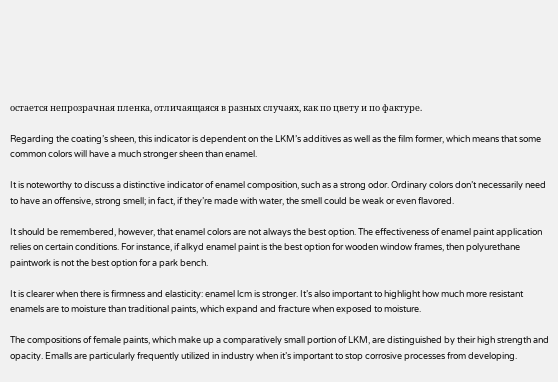остается непрозрачная пленка, отличаящаяся в разных случаях, как по цвету и по фактуре.

Regarding the coating’s sheen, this indicator is dependent on the LKM’s additives as well as the film former, which means that some common colors will have a much stronger sheen than enamel.

It is noteworthy to discuss a distinctive indicator of enamel composition, such as a strong odor. Ordinary colors don’t necessarily need to have an offensive, strong smell; in fact, if they’re made with water, the smell could be weak or even flavored.

It should be remembered, however, that enamel colors are not always the best option. The effectiveness of enamel paint application relies on certain conditions. For instance, if alkyd enamel paint is the best option for wooden window frames, then polyurethane paintwork is not the best option for a park bench.

It is clearer when there is firmness and elasticity: enamel lcm is stronger. It’s also important to highlight how much more resistant enamels are to moisture than traditional paints, which expand and fracture when exposed to moisture.

The compositions of female paints, which make up a comparatively small portion of LKM, are distinguished by their high strength and opacity. Emalls are particularly frequently utilized in industry when it’s important to stop corrosive processes from developing.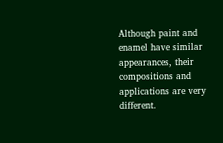Although paint and enamel have similar appearances, their compositions and applications are very different.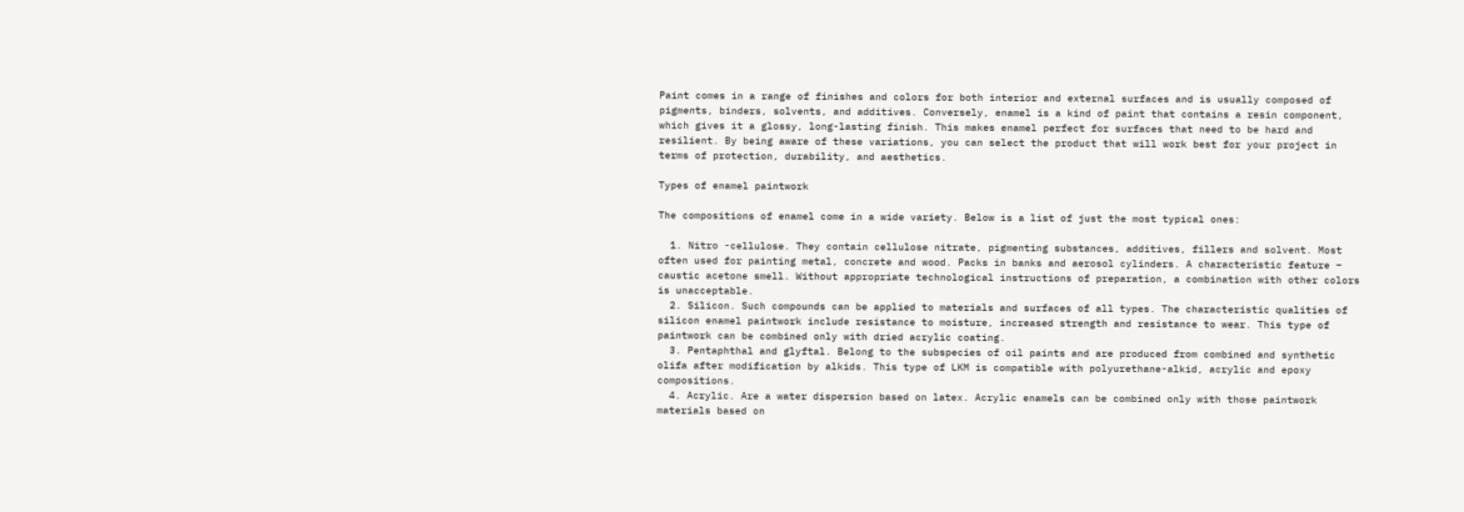Paint comes in a range of finishes and colors for both interior and external surfaces and is usually composed of pigments, binders, solvents, and additives. Conversely, enamel is a kind of paint that contains a resin component, which gives it a glossy, long-lasting finish. This makes enamel perfect for surfaces that need to be hard and resilient. By being aware of these variations, you can select the product that will work best for your project in terms of protection, durability, and aesthetics.

Types of enamel paintwork

The compositions of enamel come in a wide variety. Below is a list of just the most typical ones:

  1. Nitro -cellulose. They contain cellulose nitrate, pigmenting substances, additives, fillers and solvent. Most often used for painting metal, concrete and wood. Packs in banks and aerosol cylinders. A characteristic feature – caustic acetone smell. Without appropriate technological instructions of preparation, a combination with other colors is unacceptable.
  2. Silicon. Such compounds can be applied to materials and surfaces of all types. The characteristic qualities of silicon enamel paintwork include resistance to moisture, increased strength and resistance to wear. This type of paintwork can be combined only with dried acrylic coating.
  3. Pentaphthal and glyftal. Belong to the subspecies of oil paints and are produced from combined and synthetic olifa after modification by alkids. This type of LKM is compatible with polyurethane-alkid, acrylic and epoxy compositions.
  4. Acrylic. Are a water dispersion based on latex. Acrylic enamels can be combined only with those paintwork materials based on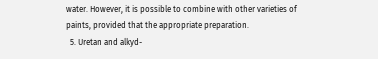water. However, it is possible to combine with other varieties of paints, provided that the appropriate preparation.
  5. Uretan and alkyd-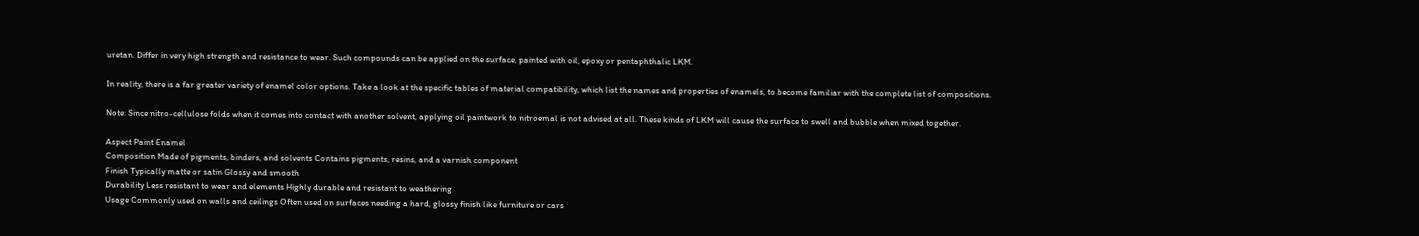uretan. Differ in very high strength and resistance to wear. Such compounds can be applied on the surface, painted with oil, epoxy or pentaphthalic LKM.

In reality, there is a far greater variety of enamel color options. Take a look at the specific tables of material compatibility, which list the names and properties of enamels, to become familiar with the complete list of compositions.

Note: Since nitro-cellulose folds when it comes into contact with another solvent, applying oil paintwork to nitroemal is not advised at all. These kinds of LKM will cause the surface to swell and bubble when mixed together.

Aspect Paint Enamel
Composition Made of pigments, binders, and solvents Contains pigments, resins, and a varnish component
Finish Typically matte or satin Glossy and smooth
Durability Less resistant to wear and elements Highly durable and resistant to weathering
Usage Commonly used on walls and ceilings Often used on surfaces needing a hard, glossy finish like furniture or cars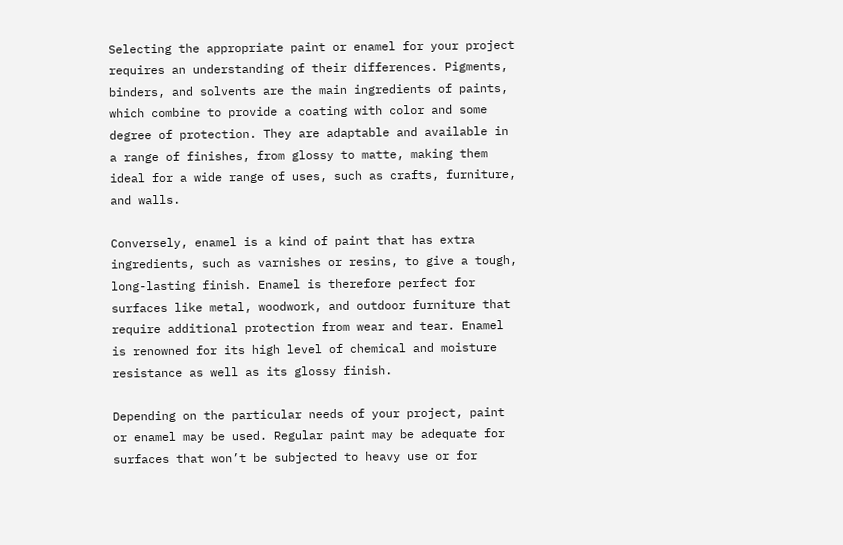Selecting the appropriate paint or enamel for your project requires an understanding of their differences. Pigments, binders, and solvents are the main ingredients of paints, which combine to provide a coating with color and some degree of protection. They are adaptable and available in a range of finishes, from glossy to matte, making them ideal for a wide range of uses, such as crafts, furniture, and walls.

Conversely, enamel is a kind of paint that has extra ingredients, such as varnishes or resins, to give a tough, long-lasting finish. Enamel is therefore perfect for surfaces like metal, woodwork, and outdoor furniture that require additional protection from wear and tear. Enamel is renowned for its high level of chemical and moisture resistance as well as its glossy finish.

Depending on the particular needs of your project, paint or enamel may be used. Regular paint may be adequate for surfaces that won’t be subjected to heavy use or for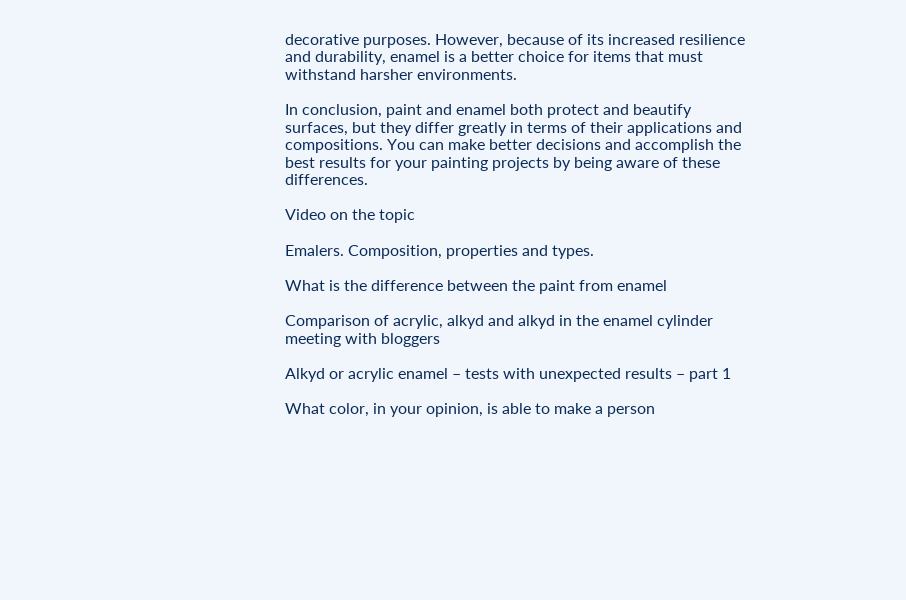decorative purposes. However, because of its increased resilience and durability, enamel is a better choice for items that must withstand harsher environments.

In conclusion, paint and enamel both protect and beautify surfaces, but they differ greatly in terms of their applications and compositions. You can make better decisions and accomplish the best results for your painting projects by being aware of these differences.

Video on the topic

Emalers. Composition, properties and types.

What is the difference between the paint from enamel

Comparison of acrylic, alkyd and alkyd in the enamel cylinder meeting with bloggers

Alkyd or acrylic enamel – tests with unexpected results – part 1

What color, in your opinion, is able to make a person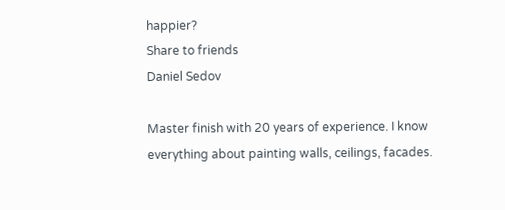happier?
Share to friends
Daniel Sedov

Master finish with 20 years of experience. I know everything about painting walls, ceilings, facades.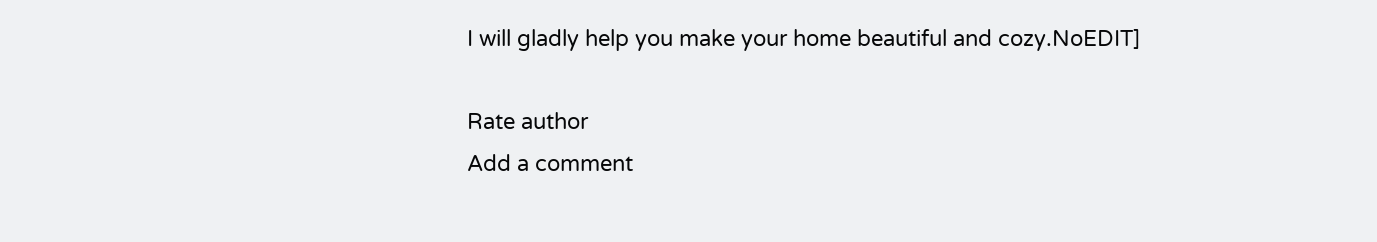I will gladly help you make your home beautiful and cozy.NoEDIT]

Rate author
Add a comment